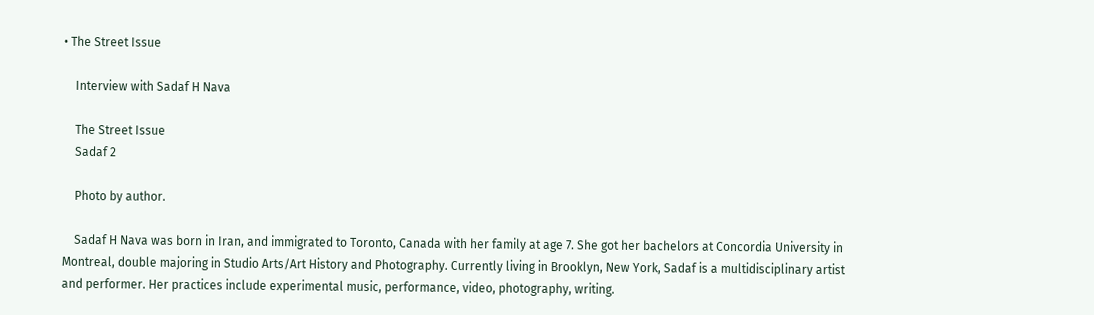• The Street Issue

    Interview with Sadaf H Nava

    The Street Issue
    Sadaf 2

    Photo by author.

    Sadaf H Nava was born in Iran, and immigrated to Toronto, Canada with her family at age 7. She got her bachelors at Concordia University in Montreal, double majoring in Studio Arts/Art History and Photography. Currently living in Brooklyn, New York, Sadaf is a multidisciplinary artist and performer. Her practices include experimental music, performance, video, photography, writing.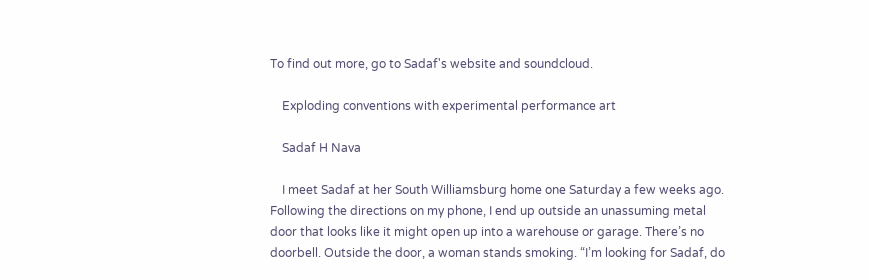To find out more, go to Sadaf's website and soundcloud.

    Exploding conventions with experimental performance art

    Sadaf H Nava

    I meet Sadaf at her South Williamsburg home one Saturday a few weeks ago. Following the directions on my phone, I end up outside an unassuming metal door that looks like it might open up into a warehouse or garage. There’s no doorbell. Outside the door, a woman stands smoking. “I’m looking for Sadaf, do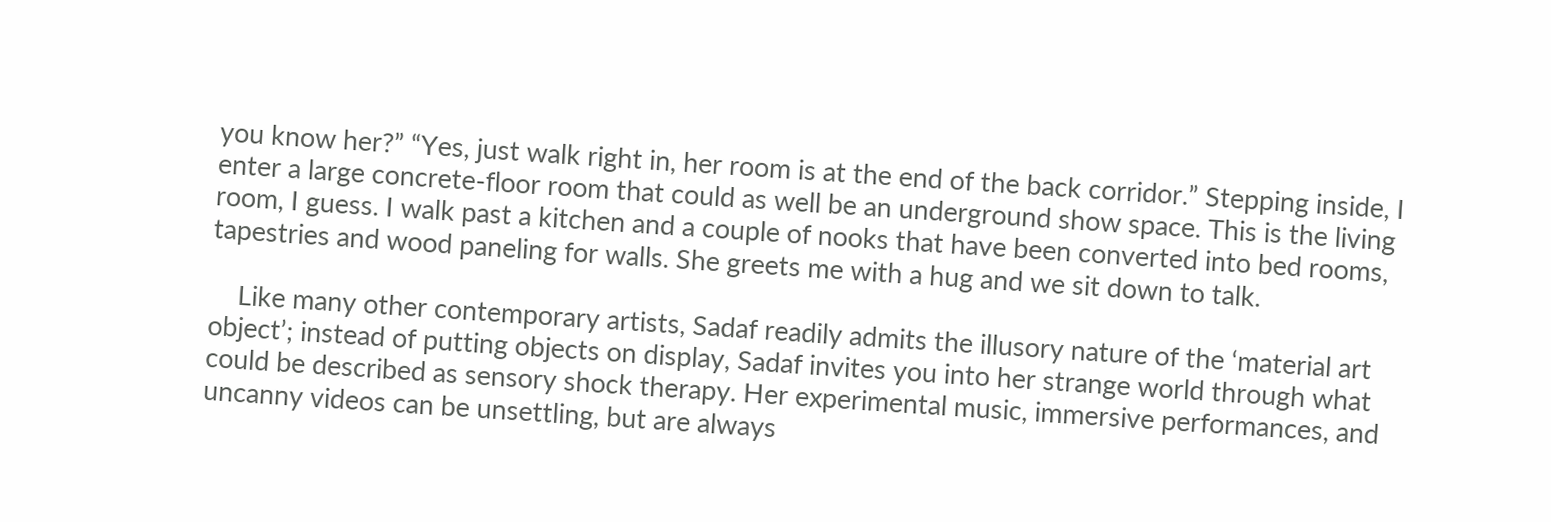you know her?” “Yes, just walk right in, her room is at the end of the back corridor.” Stepping inside, I enter a large concrete-floor room that could as well be an underground show space. This is the living room, I guess. I walk past a kitchen and a couple of nooks that have been converted into bed rooms, tapestries and wood paneling for walls. She greets me with a hug and we sit down to talk.

    Like many other contemporary artists, Sadaf readily admits the illusory nature of the ‘material art object’; instead of putting objects on display, Sadaf invites you into her strange world through what could be described as sensory shock therapy. Her experimental music, immersive performances, and uncanny videos can be unsettling, but are always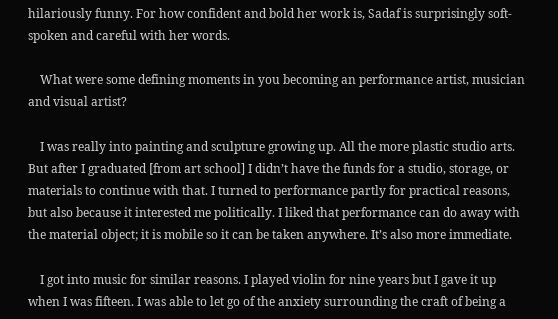hilariously funny. For how confident and bold her work is, Sadaf is surprisingly soft-spoken and careful with her words.

    What were some defining moments in you becoming an performance artist, musician and visual artist?

    I was really into painting and sculpture growing up. All the more plastic studio arts. But after I graduated [from art school] I didn’t have the funds for a studio, storage, or materials to continue with that. I turned to performance partly for practical reasons, but also because it interested me politically. I liked that performance can do away with the material object; it is mobile so it can be taken anywhere. It’s also more immediate.

    I got into music for similar reasons. I played violin for nine years but I gave it up when I was fifteen. I was able to let go of the anxiety surrounding the craft of being a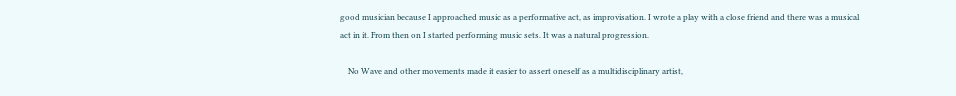good musician because I approached music as a performative act, as improvisation. I wrote a play with a close friend and there was a musical act in it. From then on I started performing music sets. It was a natural progression.

    No Wave and other movements made it easier to assert oneself as a multidisciplinary artist,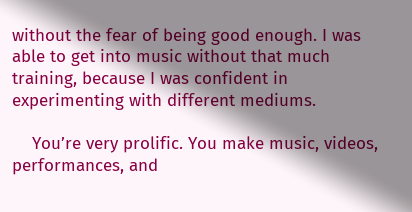without the fear of being good enough. I was able to get into music without that much training, because I was confident in experimenting with different mediums.

    You’re very prolific. You make music, videos, performances, and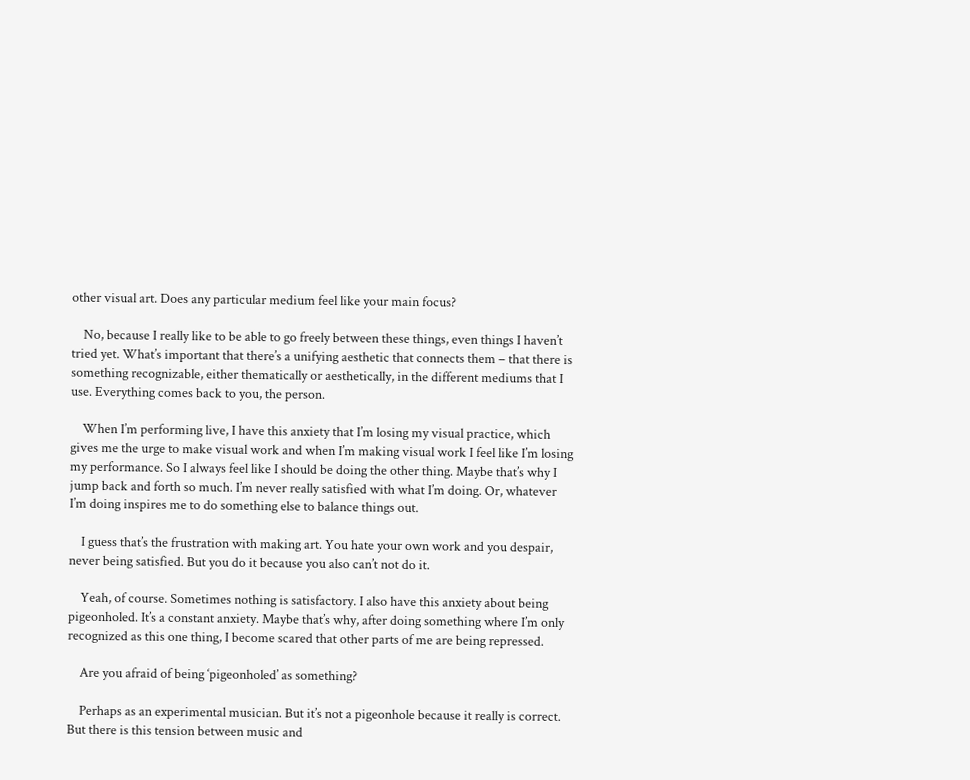other visual art. Does any particular medium feel like your main focus?

    No, because I really like to be able to go freely between these things, even things I haven’t tried yet. What’s important that there’s a unifying aesthetic that connects them – that there is something recognizable, either thematically or aesthetically, in the different mediums that I use. Everything comes back to you, the person.

    When I’m performing live, I have this anxiety that I’m losing my visual practice, which gives me the urge to make visual work and when I’m making visual work I feel like I’m losing my performance. So I always feel like I should be doing the other thing. Maybe that’s why I jump back and forth so much. I’m never really satisfied with what I’m doing. Or, whatever I’m doing inspires me to do something else to balance things out.

    I guess that’s the frustration with making art. You hate your own work and you despair, never being satisfied. But you do it because you also can’t not do it.

    Yeah, of course. Sometimes nothing is satisfactory. I also have this anxiety about being pigeonholed. It’s a constant anxiety. Maybe that’s why, after doing something where I’m only recognized as this one thing, I become scared that other parts of me are being repressed.

    Are you afraid of being ‘pigeonholed’ as something?

    Perhaps as an experimental musician. But it’s not a pigeonhole because it really is correct. But there is this tension between music and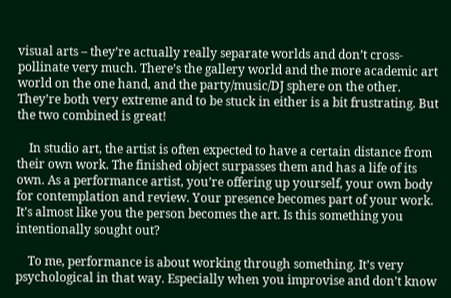visual arts – they’re actually really separate worlds and don’t cross-pollinate very much. There’s the gallery world and the more academic art world on the one hand, and the party/music/DJ sphere on the other. They’re both very extreme and to be stuck in either is a bit frustrating. But the two combined is great!

    In studio art, the artist is often expected to have a certain distance from their own work. The finished object surpasses them and has a life of its own. As a performance artist, you’re offering up yourself, your own body for contemplation and review. Your presence becomes part of your work. It’s almost like you the person becomes the art. Is this something you intentionally sought out?

    To me, performance is about working through something. It’s very psychological in that way. Especially when you improvise and don’t know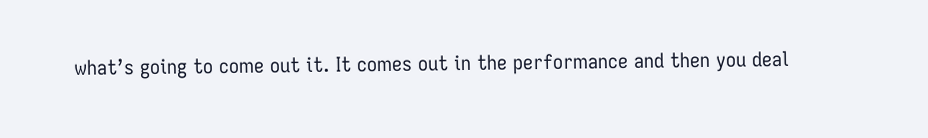what’s going to come out it. It comes out in the performance and then you deal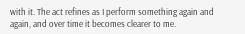with it. The act refines as I perform something again and again, and over time it becomes clearer to me.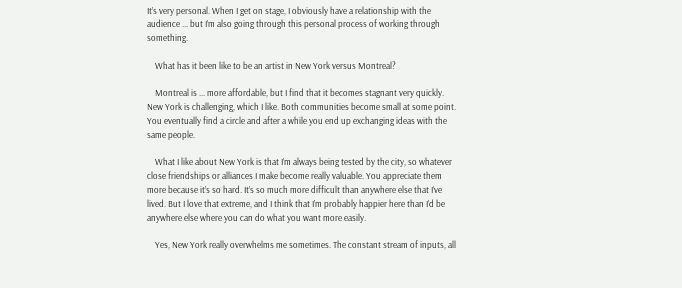It’s very personal. When I get on stage, I obviously have a relationship with the audience ... but I’m also going through this personal process of working through something.

    What has it been like to be an artist in New York versus Montreal?

    Montreal is ... more affordable, but I find that it becomes stagnant very quickly. New York is challenging, which I like. Both communities become small at some point. You eventually find a circle and after a while you end up exchanging ideas with the same people.

    What I like about New York is that I’m always being tested by the city, so whatever close friendships or alliances I make become really valuable. You appreciate them more because it’s so hard. It’s so much more difficult than anywhere else that I’ve lived. But I love that extreme, and I think that I’m probably happier here than I’d be anywhere else where you can do what you want more easily.

    Yes, New York really overwhelms me sometimes. The constant stream of inputs, all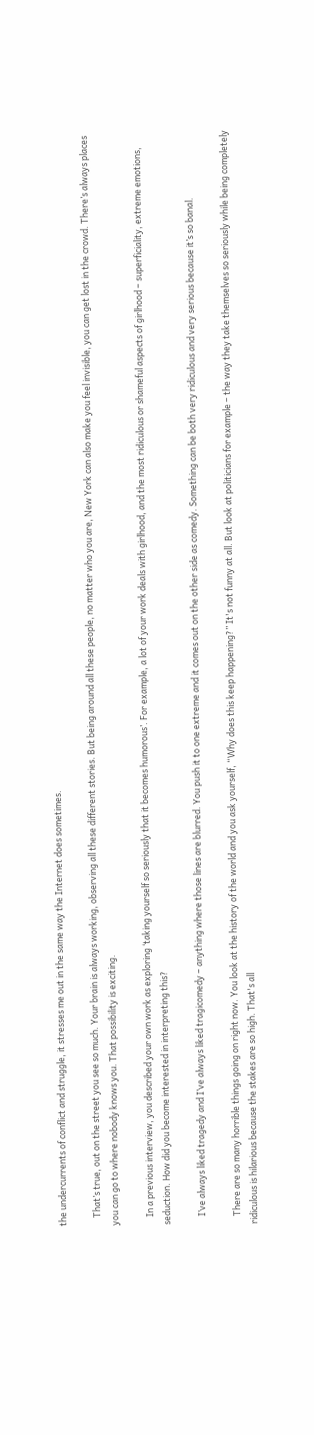the undercurrents of conflict and struggle, it stresses me out in the same way the Internet does sometimes.

    That’s true, out on the street you see so much. Your brain is always working, observing all these different stories. But being around all these people, no matter who you are, New York can also make you feel invisible, you can get lost in the crowd. There’s always places you can go to where nobody knows you. That possibility is exciting.

    In a previous interview, you described your own work as exploring ‘taking yourself so seriously that it becomes humorous’. For example, a lot of your work deals with girlhood, and the most ridiculous or shameful aspects of girlhood – superficiality, extreme emotions, seduction. How did you become interested in interpreting this?

    I’ve always liked tragedy and I’ve always liked tragicomedy – anything where those lines are blurred. You push it to one extreme and it comes out on the other side as comedy. Something can be both very ridiculous and very serious because it’s so banal.

    There are so many horrible things going on right now. You look at the history of the world and you ask yourself, “Why does this keep happening?” It's not funny at all. But look at politicians for example – the way they take themselves so seriously while being completely ridiculous is hilarious because the stakes are so high. That's all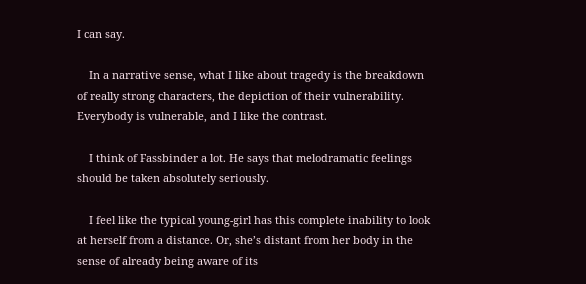I can say.

    In a narrative sense, what I like about tragedy is the breakdown of really strong characters, the depiction of their vulnerability. Everybody is vulnerable, and I like the contrast.

    I think of Fassbinder a lot. He says that melodramatic feelings should be taken absolutely seriously.

    I feel like the typical young-girl has this complete inability to look at herself from a distance. Or, she’s distant from her body in the sense of already being aware of its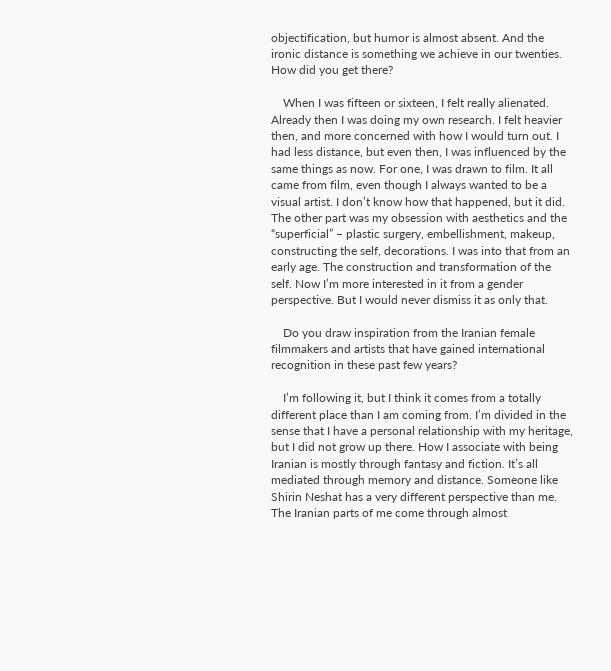objectification, but humor is almost absent. And the ironic distance is something we achieve in our twenties. How did you get there?

    When I was fifteen or sixteen, I felt really alienated. Already then I was doing my own research. I felt heavier then, and more concerned with how I would turn out. I had less distance, but even then, I was influenced by the same things as now. For one, I was drawn to film. It all came from film, even though I always wanted to be a visual artist. I don’t know how that happened, but it did. The other part was my obsession with aesthetics and the “superficial” – plastic surgery, embellishment, makeup, constructing the self, decorations. I was into that from an early age. The construction and transformation of the self. Now I’m more interested in it from a gender perspective. But I would never dismiss it as only that.

    Do you draw inspiration from the Iranian female filmmakers and artists that have gained international recognition in these past few years?

    I’m following it, but I think it comes from a totally different place than I am coming from. I’m divided in the sense that I have a personal relationship with my heritage, but I did not grow up there. How I associate with being Iranian is mostly through fantasy and fiction. It’s all mediated through memory and distance. Someone like Shirin Neshat has a very different perspective than me. The Iranian parts of me come through almost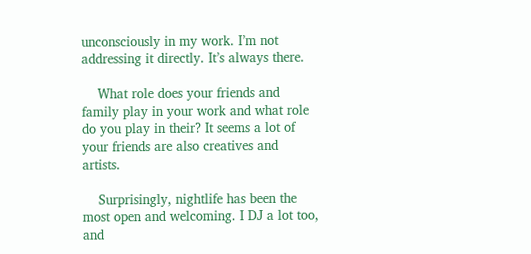unconsciously in my work. I’m not addressing it directly. It’s always there.

    What role does your friends and family play in your work and what role do you play in their? It seems a lot of your friends are also creatives and artists.

    Surprisingly, nightlife has been the most open and welcoming. I DJ a lot too, and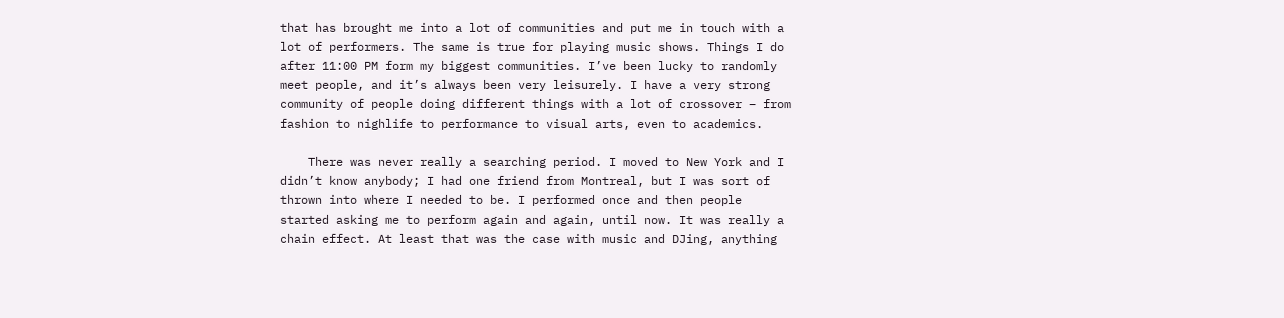that has brought me into a lot of communities and put me in touch with a lot of performers. The same is true for playing music shows. Things I do after 11:00 PM form my biggest communities. I’ve been lucky to randomly meet people, and it’s always been very leisurely. I have a very strong community of people doing different things with a lot of crossover – from fashion to nighlife to performance to visual arts, even to academics.

    There was never really a searching period. I moved to New York and I didn’t know anybody; I had one friend from Montreal, but I was sort of thrown into where I needed to be. I performed once and then people started asking me to perform again and again, until now. It was really a chain effect. At least that was the case with music and DJing, anything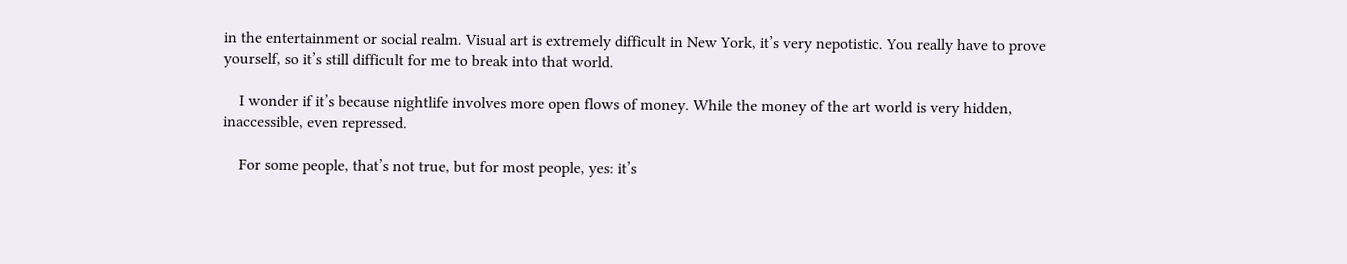in the entertainment or social realm. Visual art is extremely difficult in New York, it’s very nepotistic. You really have to prove yourself, so it’s still difficult for me to break into that world.

    I wonder if it’s because nightlife involves more open flows of money. While the money of the art world is very hidden, inaccessible, even repressed.

    For some people, that’s not true, but for most people, yes: it’s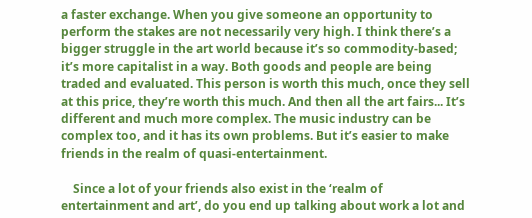a faster exchange. When you give someone an opportunity to perform the stakes are not necessarily very high. I think there’s a bigger struggle in the art world because it’s so commodity-based; it’s more capitalist in a way. Both goods and people are being traded and evaluated. This person is worth this much, once they sell at this price, they’re worth this much. And then all the art fairs... It’s different and much more complex. The music industry can be complex too, and it has its own problems. But it’s easier to make friends in the realm of quasi-entertainment.

    Since a lot of your friends also exist in the ‘realm of entertainment and art’, do you end up talking about work a lot and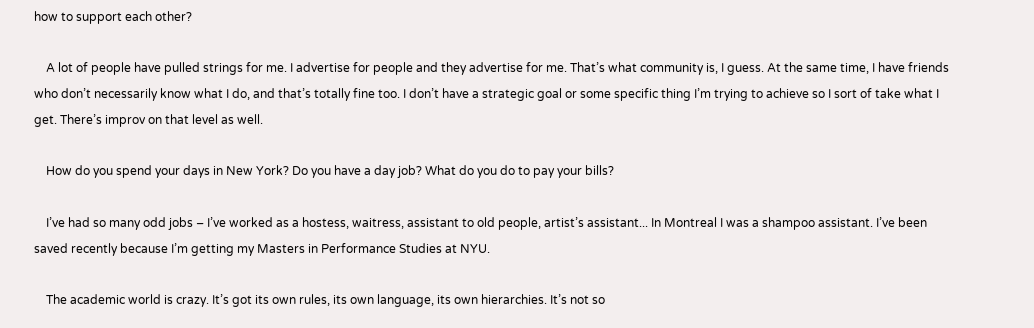how to support each other?

    A lot of people have pulled strings for me. I advertise for people and they advertise for me. That’s what community is, I guess. At the same time, I have friends who don’t necessarily know what I do, and that’s totally fine too. I don’t have a strategic goal or some specific thing I’m trying to achieve so I sort of take what I get. There’s improv on that level as well.

    How do you spend your days in New York? Do you have a day job? What do you do to pay your bills?

    I’ve had so many odd jobs – I’ve worked as a hostess, waitress, assistant to old people, artist’s assistant... In Montreal I was a shampoo assistant. I’ve been saved recently because I’m getting my Masters in Performance Studies at NYU.

    The academic world is crazy. It’s got its own rules, its own language, its own hierarchies. It’s not so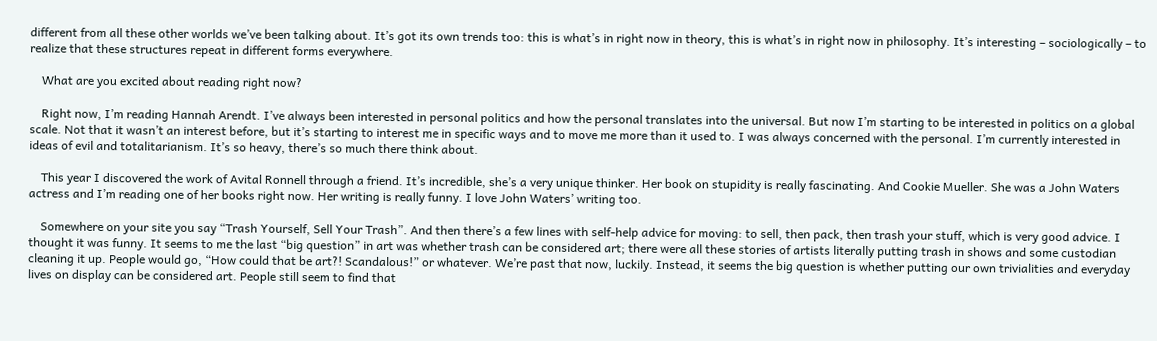different from all these other worlds we’ve been talking about. It’s got its own trends too: this is what’s in right now in theory, this is what’s in right now in philosophy. It’s interesting – sociologically – to realize that these structures repeat in different forms everywhere.

    What are you excited about reading right now?

    Right now, I’m reading Hannah Arendt. I’ve always been interested in personal politics and how the personal translates into the universal. But now I’m starting to be interested in politics on a global scale. Not that it wasn’t an interest before, but it’s starting to interest me in specific ways and to move me more than it used to. I was always concerned with the personal. I’m currently interested in ideas of evil and totalitarianism. It’s so heavy, there’s so much there think about.

    This year I discovered the work of Avital Ronnell through a friend. It’s incredible, she’s a very unique thinker. Her book on stupidity is really fascinating. And Cookie Mueller. She was a John Waters actress and I’m reading one of her books right now. Her writing is really funny. I love John Waters’ writing too.

    Somewhere on your site you say “Trash Yourself, Sell Your Trash”. And then there’s a few lines with self-help advice for moving: to sell, then pack, then trash your stuff, which is very good advice. I thought it was funny. It seems to me the last “big question” in art was whether trash can be considered art; there were all these stories of artists literally putting trash in shows and some custodian cleaning it up. People would go, “How could that be art?! Scandalous!” or whatever. We’re past that now, luckily. Instead, it seems the big question is whether putting our own trivialities and everyday lives on display can be considered art. People still seem to find that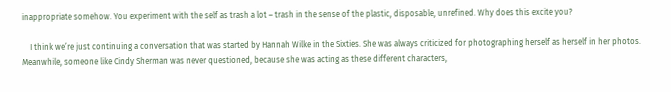inappropriate somehow. You experiment with the self as trash a lot – trash in the sense of the plastic, disposable, unrefined. Why does this excite you?

    I think we’re just continuing a conversation that was started by Hannah Wilke in the Sixties. She was always criticized for photographing herself as herself in her photos. Meanwhile, someone like Cindy Sherman was never questioned, because she was acting as these different characters,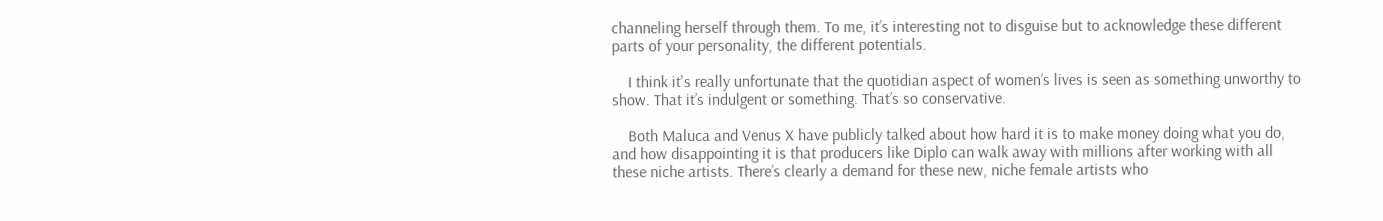channeling herself through them. To me, it’s interesting not to disguise but to acknowledge these different parts of your personality, the different potentials.

    I think it's really unfortunate that the quotidian aspect of women’s lives is seen as something unworthy to show. That it’s indulgent or something. That’s so conservative.

    Both Maluca and Venus X have publicly talked about how hard it is to make money doing what you do, and how disappointing it is that producers like Diplo can walk away with millions after working with all these niche artists. There’s clearly a demand for these new, niche female artists who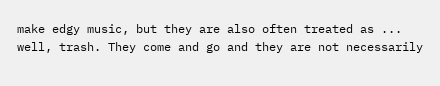make edgy music, but they are also often treated as ... well, trash. They come and go and they are not necessarily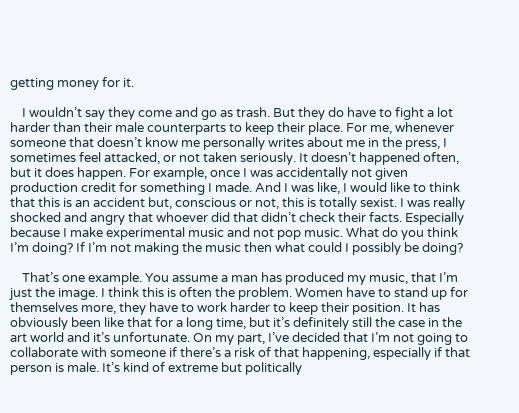getting money for it.

    I wouldn’t say they come and go as trash. But they do have to fight a lot harder than their male counterparts to keep their place. For me, whenever someone that doesn’t know me personally writes about me in the press, I sometimes feel attacked, or not taken seriously. It doesn’t happened often, but it does happen. For example, once I was accidentally not given production credit for something I made. And I was like, I would like to think that this is an accident but, conscious or not, this is totally sexist. I was really shocked and angry that whoever did that didn’t check their facts. Especially because I make experimental music and not pop music. What do you think I’m doing? If I’m not making the music then what could I possibly be doing?

    That’s one example. You assume a man has produced my music, that I’m just the image. I think this is often the problem. Women have to stand up for themselves more, they have to work harder to keep their position. It has obviously been like that for a long time, but it’s definitely still the case in the art world and it’s unfortunate. On my part, I’ve decided that I’m not going to collaborate with someone if there’s a risk of that happening, especially if that person is male. It’s kind of extreme but politically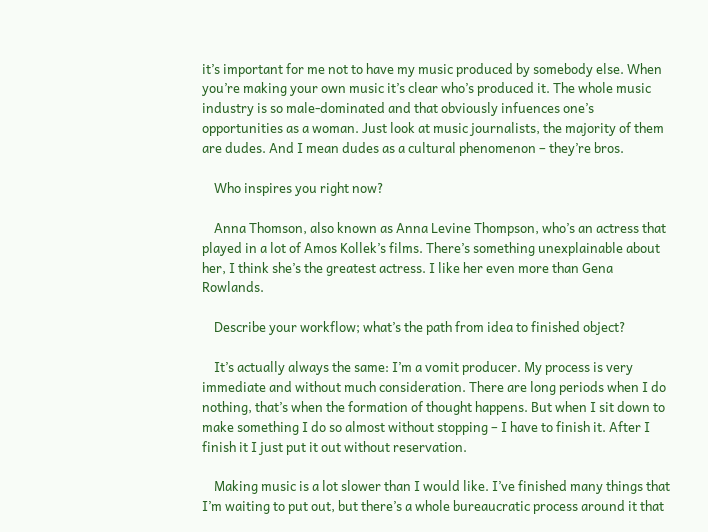it’s important for me not to have my music produced by somebody else. When you’re making your own music it’s clear who’s produced it. The whole music industry is so male-dominated and that obviously infuences one’s opportunities as a woman. Just look at music journalists, the majority of them are dudes. And I mean dudes as a cultural phenomenon – they’re bros.

    Who inspires you right now?

    Anna Thomson, also known as Anna Levine Thompson, who’s an actress that played in a lot of Amos Kollek’s films. There’s something unexplainable about her, I think she’s the greatest actress. I like her even more than Gena Rowlands.

    Describe your workflow; what’s the path from idea to finished object?

    It’s actually always the same: I’m a vomit producer. My process is very immediate and without much consideration. There are long periods when I do nothing, that’s when the formation of thought happens. But when I sit down to make something I do so almost without stopping – I have to finish it. After I finish it I just put it out without reservation.

    Making music is a lot slower than I would like. I’ve finished many things that I’m waiting to put out, but there’s a whole bureaucratic process around it that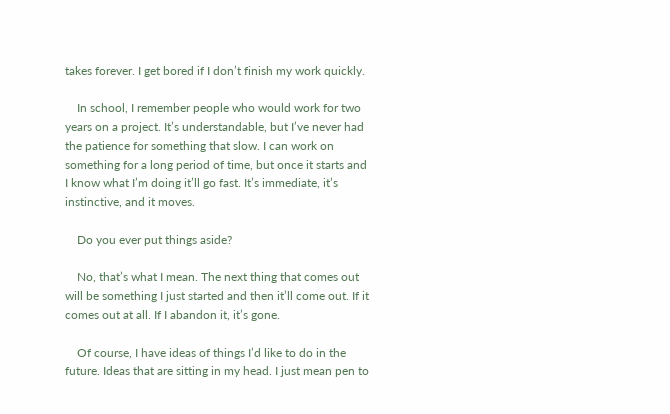takes forever. I get bored if I don’t finish my work quickly.

    In school, I remember people who would work for two years on a project. It’s understandable, but I’ve never had the patience for something that slow. I can work on something for a long period of time, but once it starts and I know what I’m doing it’ll go fast. It’s immediate, it’s instinctive, and it moves.

    Do you ever put things aside?

    No, that’s what I mean. The next thing that comes out will be something I just started and then it’ll come out. If it comes out at all. If I abandon it, it’s gone.

    Of course, I have ideas of things I’d like to do in the future. Ideas that are sitting in my head. I just mean pen to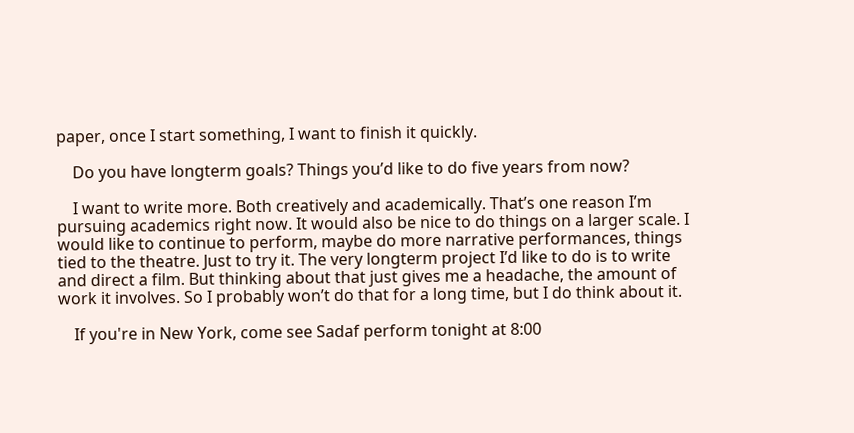paper, once I start something, I want to finish it quickly.

    Do you have longterm goals? Things you’d like to do five years from now?

    I want to write more. Both creatively and academically. That’s one reason I’m pursuing academics right now. It would also be nice to do things on a larger scale. I would like to continue to perform, maybe do more narrative performances, things tied to the theatre. Just to try it. The very longterm project I’d like to do is to write and direct a film. But thinking about that just gives me a headache, the amount of work it involves. So I probably won’t do that for a long time, but I do think about it.

    If you're in New York, come see Sadaf perform tonight at 8:00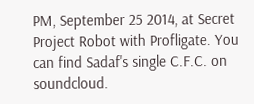PM, September 25 2014, at Secret Project Robot with Profligate. You can find Sadaf's single C.F.C. on soundcloud.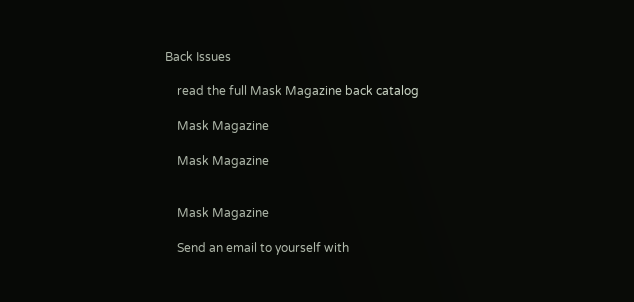Back Issues

    read the full Mask Magazine back catalog

    Mask Magazine

    Mask Magazine


    Mask Magazine

    Send an email to yourself with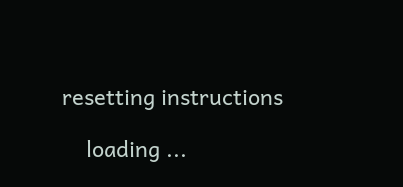resetting instructions

    loading ...